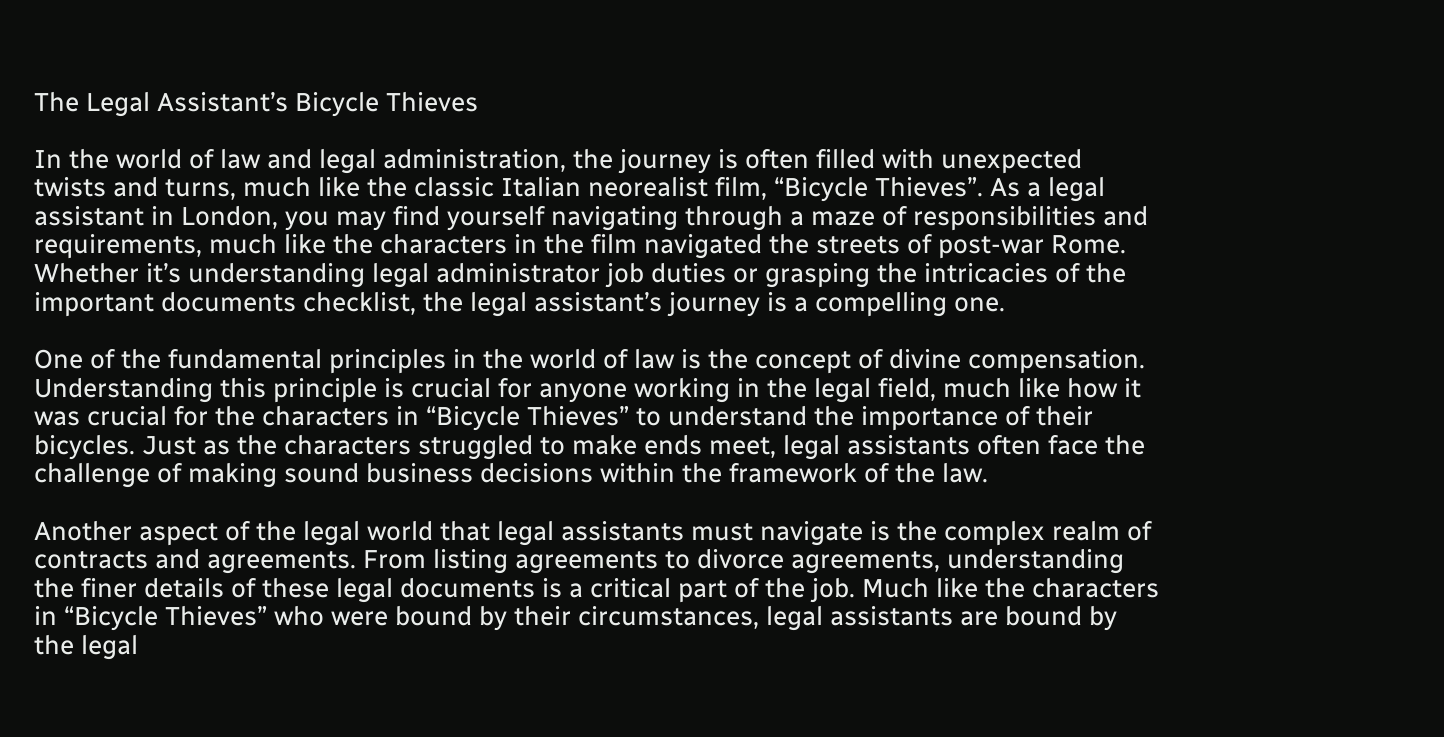The Legal Assistant’s Bicycle Thieves

In the world of law and legal administration, the journey is often filled with unexpected twists and turns, much like the classic Italian neorealist film, “Bicycle Thieves”. As a legal assistant in London, you may find yourself navigating through a maze of responsibilities and requirements, much like the characters in the film navigated the streets of post-war Rome. Whether it’s understanding legal administrator job duties or grasping the intricacies of the important documents checklist, the legal assistant’s journey is a compelling one.

One of the fundamental principles in the world of law is the concept of divine compensation. Understanding this principle is crucial for anyone working in the legal field, much like how it was crucial for the characters in “Bicycle Thieves” to understand the importance of their bicycles. Just as the characters struggled to make ends meet, legal assistants often face the challenge of making sound business decisions within the framework of the law.

Another aspect of the legal world that legal assistants must navigate is the complex realm of contracts and agreements. From listing agreements to divorce agreements, understanding the finer details of these legal documents is a critical part of the job. Much like the characters in “Bicycle Thieves” who were bound by their circumstances, legal assistants are bound by the legal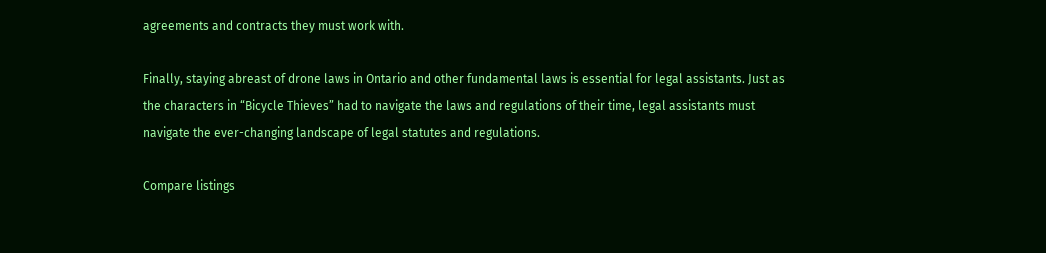agreements and contracts they must work with.

Finally, staying abreast of drone laws in Ontario and other fundamental laws is essential for legal assistants. Just as the characters in “Bicycle Thieves” had to navigate the laws and regulations of their time, legal assistants must navigate the ever-changing landscape of legal statutes and regulations.

Compare listings